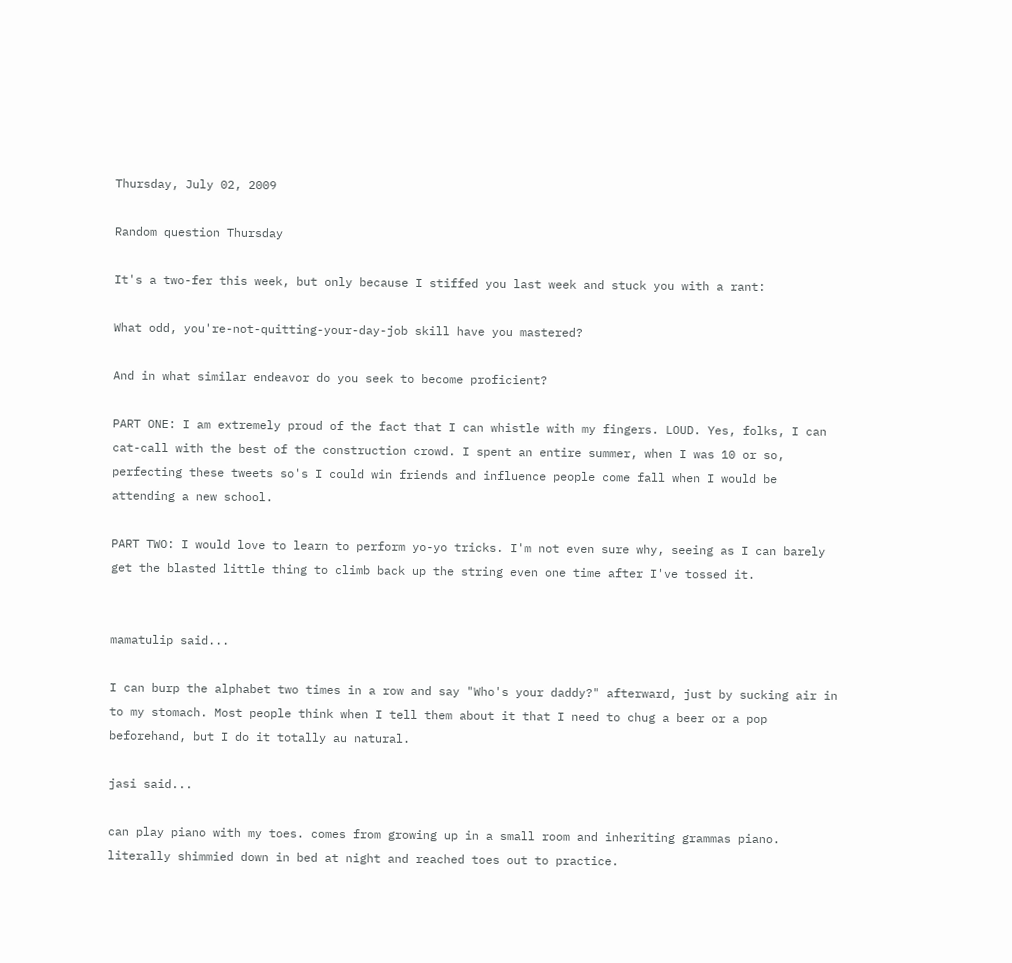Thursday, July 02, 2009

Random question Thursday

It's a two-fer this week, but only because I stiffed you last week and stuck you with a rant:

What odd, you're-not-quitting-your-day-job skill have you mastered?

And in what similar endeavor do you seek to become proficient?

PART ONE: I am extremely proud of the fact that I can whistle with my fingers. LOUD. Yes, folks, I can cat-call with the best of the construction crowd. I spent an entire summer, when I was 10 or so, perfecting these tweets so's I could win friends and influence people come fall when I would be attending a new school.

PART TWO: I would love to learn to perform yo-yo tricks. I'm not even sure why, seeing as I can barely get the blasted little thing to climb back up the string even one time after I've tossed it.


mamatulip said...

I can burp the alphabet two times in a row and say "Who's your daddy?" afterward, just by sucking air in to my stomach. Most people think when I tell them about it that I need to chug a beer or a pop beforehand, but I do it totally au natural.

jasi said...

can play piano with my toes. comes from growing up in a small room and inheriting grammas piano. literally shimmied down in bed at night and reached toes out to practice.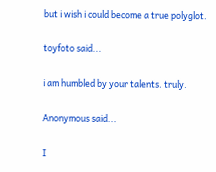but i wish i could become a true polyglot.

toyfoto said...

i am humbled by your talents. truly.

Anonymous said...

I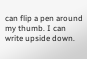can flip a pen around my thumb. I can write upside down.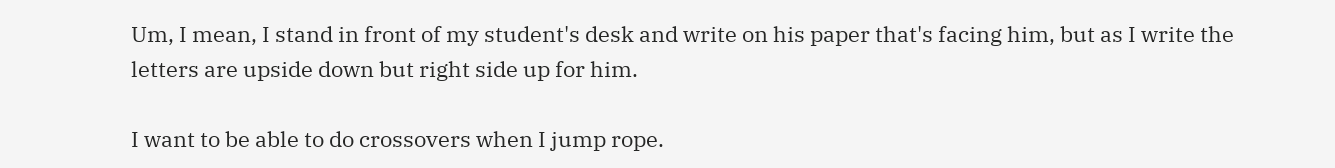Um, I mean, I stand in front of my student's desk and write on his paper that's facing him, but as I write the letters are upside down but right side up for him.

I want to be able to do crossovers when I jump rope.